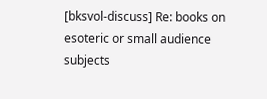[bksvol-discuss] Re: books on esoteric or small audience subjects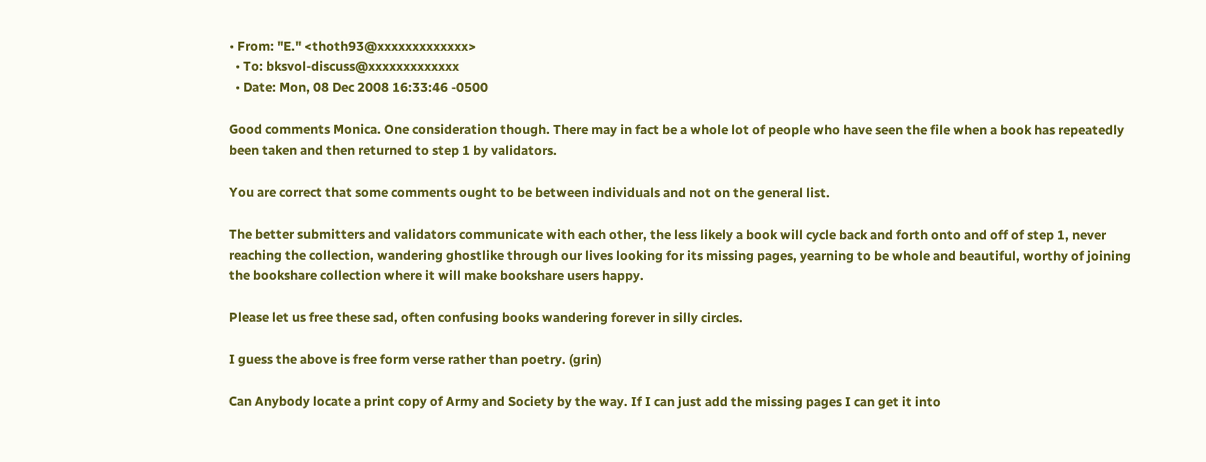• From: "E." <thoth93@xxxxxxxxxxxxx>
  • To: bksvol-discuss@xxxxxxxxxxxxx
  • Date: Mon, 08 Dec 2008 16:33:46 -0500

Good comments Monica. One consideration though. There may in fact be a whole lot of people who have seen the file when a book has repeatedly been taken and then returned to step 1 by validators.

You are correct that some comments ought to be between individuals and not on the general list.

The better submitters and validators communicate with each other, the less likely a book will cycle back and forth onto and off of step 1, never reaching the collection, wandering ghostlike through our lives looking for its missing pages, yearning to be whole and beautiful, worthy of joining the bookshare collection where it will make bookshare users happy.

Please let us free these sad, often confusing books wandering forever in silly circles.

I guess the above is free form verse rather than poetry. (grin)

Can Anybody locate a print copy of Army and Society by the way. If I can just add the missing pages I can get it into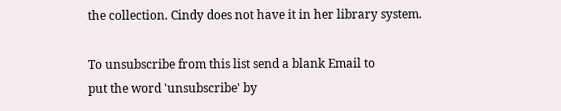the collection. Cindy does not have it in her library system.

To unsubscribe from this list send a blank Email to
put the word 'unsubscribe' by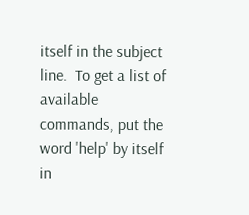itself in the subject line.  To get a list of
available commands, put the word 'help' by itself in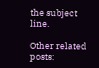the subject line.

Other related posts: